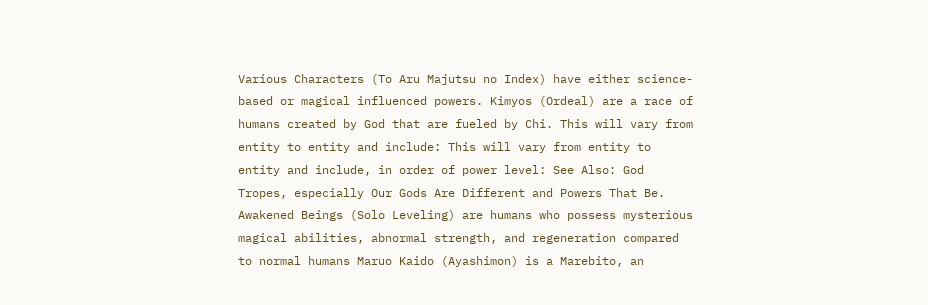Various Characters (To Aru Majutsu no Index) have either science-based or magical influenced powers. Kimyos (Ordeal) are a race of humans created by God that are fueled by Chi. This will vary from entity to entity and include: This will vary from entity to entity and include, in order of power level: See Also: God Tropes, especially Our Gods Are Different and Powers That Be. Awakened Beings (Solo Leveling) are humans who possess mysterious magical abilities, abnormal strength, and regeneration compared to normal humans Maruo Kaido (Ayashimon) is a Marebito, an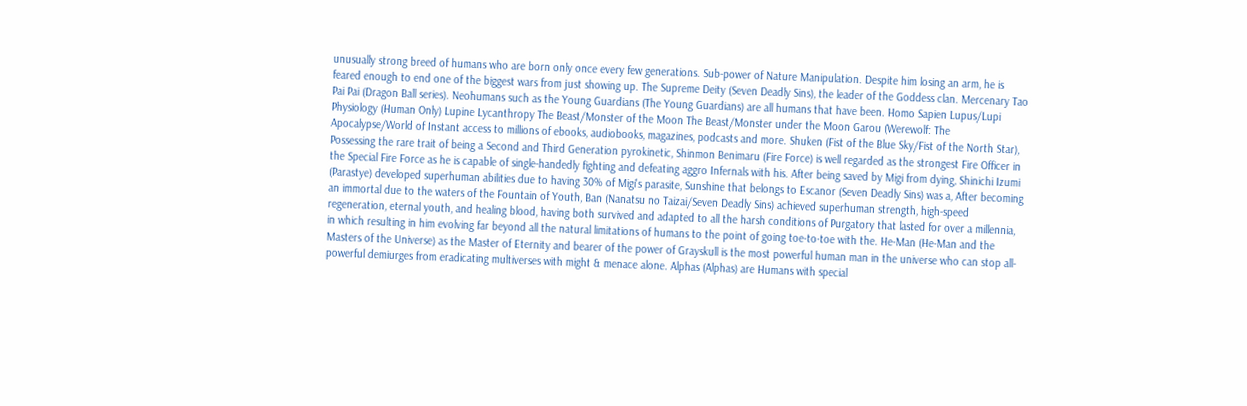unusually strong breed of humans who are born only once every few generations. Sub-power of Nature Manipulation. Despite him losing an arm, he is feared enough to end one of the biggest wars from just showing up. The Supreme Deity (Seven Deadly Sins), the leader of the Goddess clan. Mercenary Tao Pai Pai (Dragon Ball series). Neohumans such as the Young Guardians (The Young Guardians) are all humans that have been. Homo Sapien Lupus/Lupi Physiology (Human Only) Lupine Lycanthropy The Beast/Monster of the Moon The Beast/Monster under the Moon Garou (Werewolf: The Apocalypse/World of Instant access to millions of ebooks, audiobooks, magazines, podcasts and more. Shuken (Fist of the Blue Sky/Fist of the North Star), Possessing the rare trait of being a Second and Third Generation pyrokinetic, Shinmon Benimaru (Fire Force) is well regarded as the strongest Fire Officer in the Special Fire Force as he is capable of single-handedly fighting and defeating aggro Infernals with his. After being saved by Migi from dying, Shinichi Izumi (Parastye) developed superhuman abilities due to having 30% of Migi's parasite, Sunshine that belongs to Escanor (Seven Deadly Sins) was a, After becoming an immortal due to the waters of the Fountain of Youth, Ban (Nanatsu no Taizai/Seven Deadly Sins) achieved superhuman strength, high-speed regeneration, eternal youth, and healing blood, having both survived and adapted to all the harsh conditions of Purgatory that lasted for over a millennia, in which resulting in him evolving far beyond all the natural limitations of humans to the point of going toe-to-toe with the. He-Man (He-Man and the Masters of the Universe) as the Master of Eternity and bearer of the power of Grayskull is the most powerful human man in the universe who can stop all-powerful demiurges from eradicating multiverses with might & menace alone. Alphas (Alphas) are Humans with special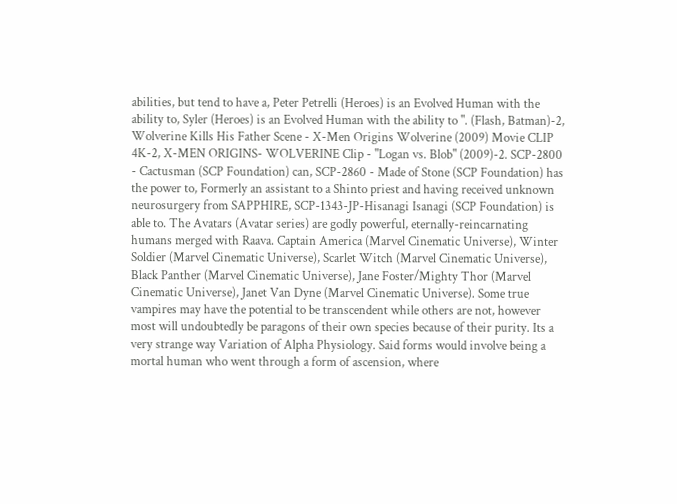abilities, but tend to have a, Peter Petrelli (Heroes) is an Evolved Human with the ability to, Syler (Heroes) is an Evolved Human with the ability to ". (Flash, Batman)-2, Wolverine Kills His Father Scene - X-Men Origins Wolverine (2009) Movie CLIP 4K-2, X-MEN ORIGINS- WOLVERINE Clip - "Logan vs. Blob" (2009)-2. SCP-2800 - Cactusman (SCP Foundation) can, SCP-2860 - Made of Stone (SCP Foundation) has the power to, Formerly an assistant to a Shinto priest and having received unknown neurosurgery from SAPPHIRE, SCP-1343-JP-Hisanagi Isanagi (SCP Foundation) is able to. The Avatars (Avatar series) are godly powerful, eternally-reincarnating humans merged with Raava. Captain America (Marvel Cinematic Universe), Winter Soldier (Marvel Cinematic Universe), Scarlet Witch (Marvel Cinematic Universe), Black Panther (Marvel Cinematic Universe), Jane Foster/Mighty Thor (Marvel Cinematic Universe), Janet Van Dyne (Marvel Cinematic Universe). Some true vampires may have the potential to be transcendent while others are not, however most will undoubtedly be paragons of their own species because of their purity. Its a very strange way Variation of Alpha Physiology. Said forms would involve being a mortal human who went through a form of ascension, where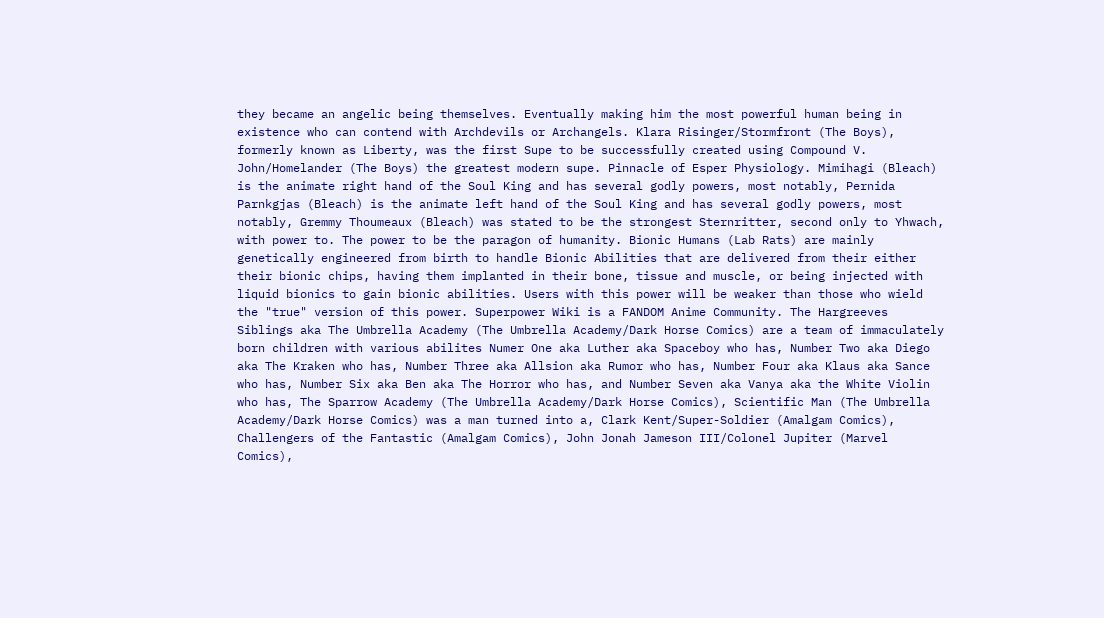they became an angelic being themselves. Eventually making him the most powerful human being in existence who can contend with Archdevils or Archangels. Klara Risinger/Stormfront (The Boys), formerly known as Liberty, was the first Supe to be successfully created using Compound V. John/Homelander (The Boys) the greatest modern supe. Pinnacle of Esper Physiology. Mimihagi (Bleach) is the animate right hand of the Soul King and has several godly powers, most notably, Pernida Parnkgjas (Bleach) is the animate left hand of the Soul King and has several godly powers, most notably, Gremmy Thoumeaux (Bleach) was stated to be the strongest Sternritter, second only to Yhwach, with power to. The power to be the paragon of humanity. Bionic Humans (Lab Rats) are mainly genetically engineered from birth to handle Bionic Abilities that are delivered from their either their bionic chips, having them implanted in their bone, tissue and muscle, or being injected with liquid bionics to gain bionic abilities. Users with this power will be weaker than those who wield the "true" version of this power. Superpower Wiki is a FANDOM Anime Community. The Hargreeves Siblings aka The Umbrella Academy (The Umbrella Academy/Dark Horse Comics) are a team of immaculately born children with various abilites Numer One aka Luther aka Spaceboy who has, Number Two aka Diego aka The Kraken who has, Number Three aka Allsion aka Rumor who has, Number Four aka Klaus aka Sance who has, Number Six aka Ben aka The Horror who has, and Number Seven aka Vanya aka the White Violin who has, The Sparrow Academy (The Umbrella Academy/Dark Horse Comics), Scientific Man (The Umbrella Academy/Dark Horse Comics) was a man turned into a, Clark Kent/Super-Soldier (Amalgam Comics), Challengers of the Fantastic (Amalgam Comics), John Jonah Jameson III/Colonel Jupiter (Marvel Comics),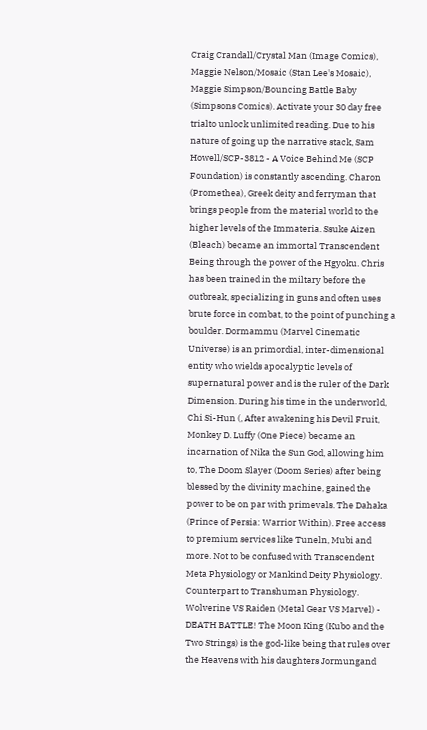Craig Crandall/Crystal Man (Image Comics), Maggie Nelson/Mosaic (Stan Lee's Mosaic), Maggie Simpson/Bouncing Battle Baby (Simpsons Comics). Activate your 30 day free trialto unlock unlimited reading. Due to his nature of going up the narrative stack, Sam Howell/SCP-3812 - A Voice Behind Me (SCP Foundation) is constantly ascending. Charon (Promethea), Greek deity and ferryman that brings people from the material world to the higher levels of the Immateria. Ssuke Aizen (Bleach) became an immortal Transcendent Being through the power of the Hgyoku. Chris has been trained in the miltary before the outbreak, specializing in guns and often uses brute force in combat, to the point of punching a boulder. Dormammu (Marvel Cinematic Universe) is an primordial, inter-dimensional entity who wields apocalyptic levels of supernatural power and is the ruler of the Dark Dimension. During his time in the underworld, Chi Si-Hun (, After awakening his Devil Fruit, Monkey D. Luffy (One Piece) became an incarnation of Nika the Sun God, allowing him to, The Doom Slayer (Doom Series) after being blessed by the divinity machine, gained the power to be on par with primevals. The Dahaka (Prince of Persia: Warrior Within). Free access to premium services like Tuneln, Mubi and more. Not to be confused with Transcendent Meta Physiology or Mankind Deity Physiology. Counterpart to Transhuman Physiology. Wolverine VS Raiden (Metal Gear VS Marvel) - DEATH BATTLE! The Moon King (Kubo and the Two Strings) is the god-like being that rules over the Heavens with his daughters Jormungand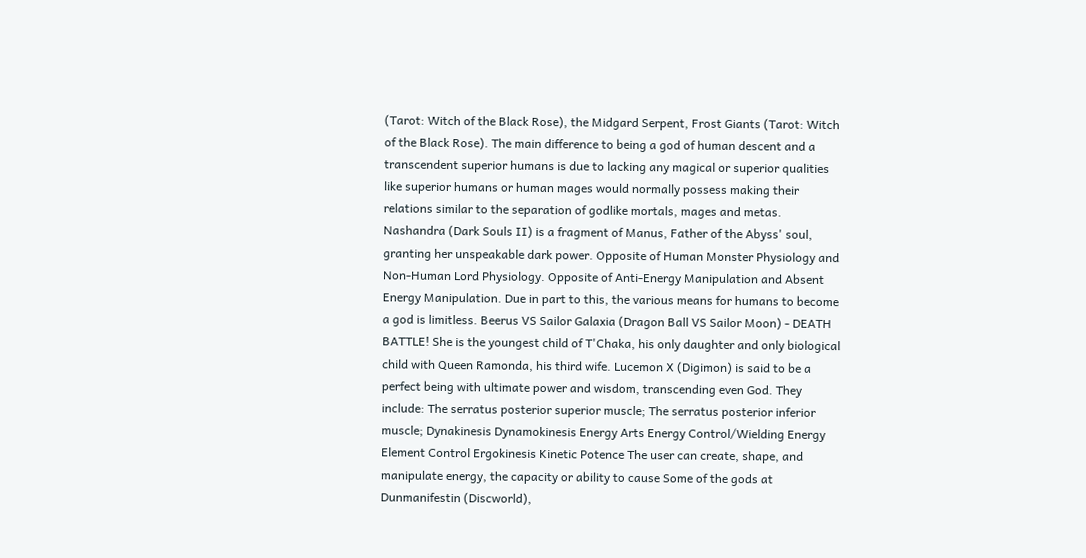(Tarot: Witch of the Black Rose), the Midgard Serpent, Frost Giants (Tarot: Witch of the Black Rose). The main difference to being a god of human descent and a transcendent superior humans is due to lacking any magical or superior qualities like superior humans or human mages would normally possess making their relations similar to the separation of godlike mortals, mages and metas. Nashandra (Dark Souls II) is a fragment of Manus, Father of the Abyss' soul, granting her unspeakable dark power. Opposite of Human Monster Physiology and Non-Human Lord Physiology. Opposite of Anti-Energy Manipulation and Absent Energy Manipulation. Due in part to this, the various means for humans to become a god is limitless. Beerus VS Sailor Galaxia (Dragon Ball VS Sailor Moon) - DEATH BATTLE! She is the youngest child of T'Chaka, his only daughter and only biological child with Queen Ramonda, his third wife. Lucemon X (Digimon) is said to be a perfect being with ultimate power and wisdom, transcending even God. They include: The serratus posterior superior muscle; The serratus posterior inferior muscle; Dynakinesis Dynamokinesis Energy Arts Energy Control/Wielding Energy Element Control Ergokinesis Kinetic Potence The user can create, shape, and manipulate energy, the capacity or ability to cause Some of the gods at Dunmanifestin (Discworld),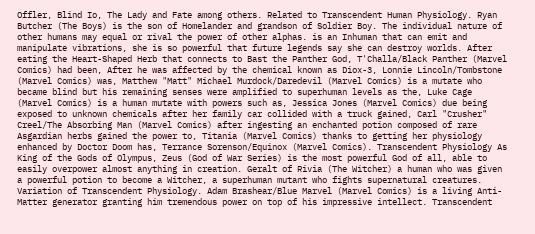Offler, Blind Io, The Lady and Fate among others. Related to Transcendent Human Physiology. Ryan Butcher (The Boys) is the son of Homelander and grandson of Soldier Boy. The individual nature of other humans may equal or rival the power of other alphas. is an Inhuman that can emit and manipulate vibrations, she is so powerful that future legends say she can destroy worlds. After eating the Heart-Shaped Herb that connects to Bast the Panther God, T'Challa/Black Panther (Marvel Comics) had been, After he was affected by the chemical known as Diox-3, Lonnie Lincoln/Tombstone (Marvel Comics) was, Matthew "Matt" Michael Murdock/Daredevil (Marvel Comics) is a mutate who became blind but his remaining senses were amplified to superhuman levels as the, Luke Cage (Marvel Comics) is a human mutate with powers such as, Jessica Jones (Marvel Comics) due being exposed to unknown chemicals after her family car collided with a truck gained, Carl "Crusher" Creel/The Absorbing Man (Marvel Comics) after ingesting an enchanted potion composed of rare Asgardian herbs gained the power to, Titania (Marvel Comics) thanks to getting her physiology enhanced by Doctor Doom has, Terrance Sorenson/Equinox (Marvel Comics). Transcendent Physiology As King of the Gods of Olympus, Zeus (God of War Series) is the most powerful God of all, able to easily overpower almost anything in creation. Geralt of Rivia (The Witcher) a human who was given a powerful potion to become a Witcher, a superhuman mutant who fights supernatural creatures. Variation of Transcendent Physiology. Adam Brashear/Blue Marvel (Marvel Comics) is a living Anti-Matter generator granting him tremendous power on top of his impressive intellect. Transcendent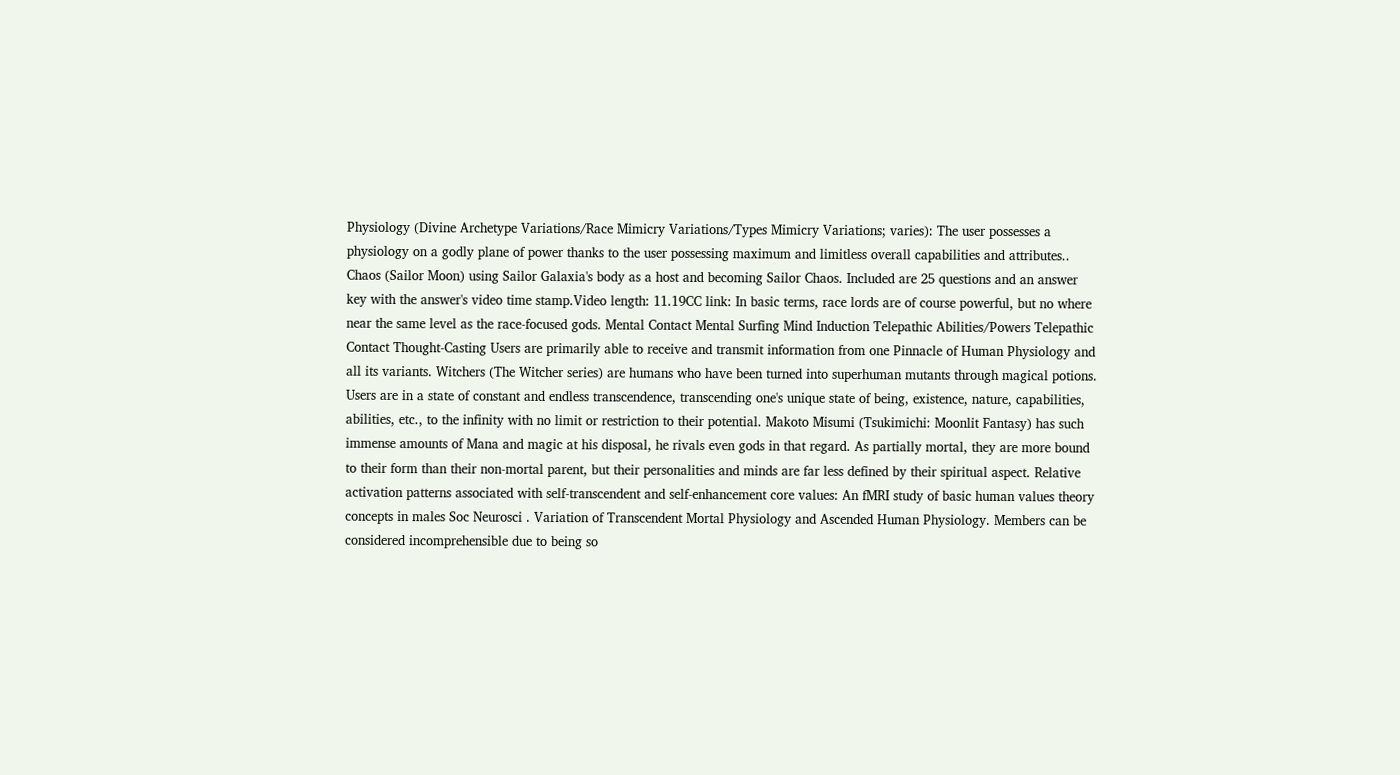Physiology (Divine Archetype Variations/Race Mimicry Variations/Types Mimicry Variations; varies): The user possesses a physiology on a godly plane of power thanks to the user possessing maximum and limitless overall capabilities and attributes.. Chaos (Sailor Moon) using Sailor Galaxia's body as a host and becoming Sailor Chaos. Included are 25 questions and an answer key with the answer's video time stamp.Video length: 11.19CC link: In basic terms, race lords are of course powerful, but no where near the same level as the race-focused gods. Mental Contact Mental Surfing Mind Induction Telepathic Abilities/Powers Telepathic Contact Thought-Casting Users are primarily able to receive and transmit information from one Pinnacle of Human Physiology and all its variants. Witchers (The Witcher series) are humans who have been turned into superhuman mutants through magical potions. Users are in a state of constant and endless transcendence, transcending one's unique state of being, existence, nature, capabilities, abilities, etc., to the infinity with no limit or restriction to their potential. Makoto Misumi (Tsukimichi: Moonlit Fantasy) has such immense amounts of Mana and magic at his disposal, he rivals even gods in that regard. As partially mortal, they are more bound to their form than their non-mortal parent, but their personalities and minds are far less defined by their spiritual aspect. Relative activation patterns associated with self-transcendent and self-enhancement core values: An fMRI study of basic human values theory concepts in males Soc Neurosci . Variation of Transcendent Mortal Physiology and Ascended Human Physiology. Members can be considered incomprehensible due to being so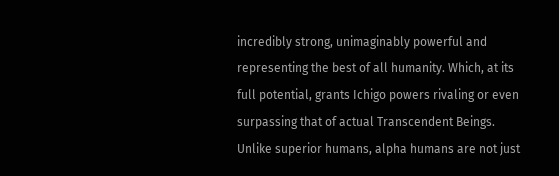incredibly strong, unimaginably powerful and representing the best of all humanity. Which, at its full potential, grants Ichigo powers rivaling or even surpassing that of actual Transcendent Beings. Unlike superior humans, alpha humans are not just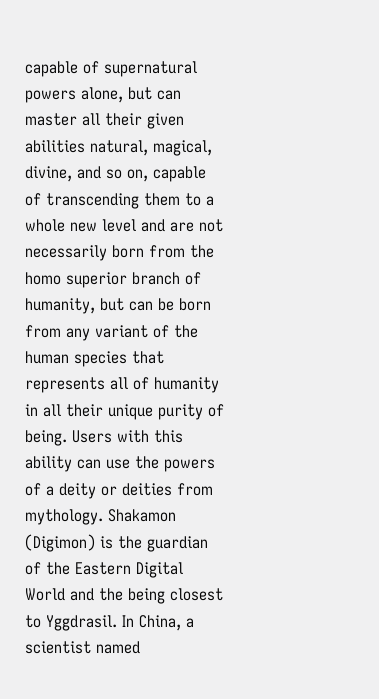capable of supernatural powers alone, but can master all their given abilities natural, magical, divine, and so on, capable of transcending them to a whole new level and are not necessarily born from the homo superior branch of humanity, but can be born from any variant of the human species that represents all of humanity in all their unique purity of being. Users with this ability can use the powers of a deity or deities from mythology. Shakamon (Digimon) is the guardian of the Eastern Digital World and the being closest to Yggdrasil. In China, a scientist named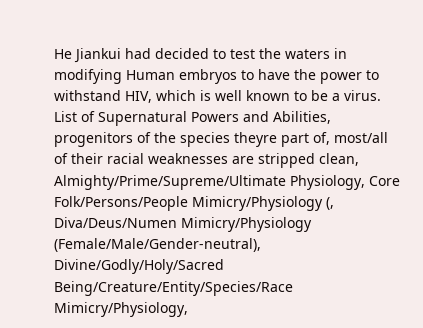He Jiankui had decided to test the waters in modifying Human embryos to have the power to withstand HIV, which is well known to be a virus. List of Supernatural Powers and Abilities, progenitors of the species theyre part of, most/all of their racial weaknesses are stripped clean, Almighty/Prime/Supreme/Ultimate Physiology, Core Folk/Persons/People Mimicry/Physiology (, Diva/Deus/Numen Mimicry/Physiology (Female/Male/Gender-neutral), Divine/Godly/Holy/Sacred Being/Creature/Entity/Species/Race Mimicry/Physiology,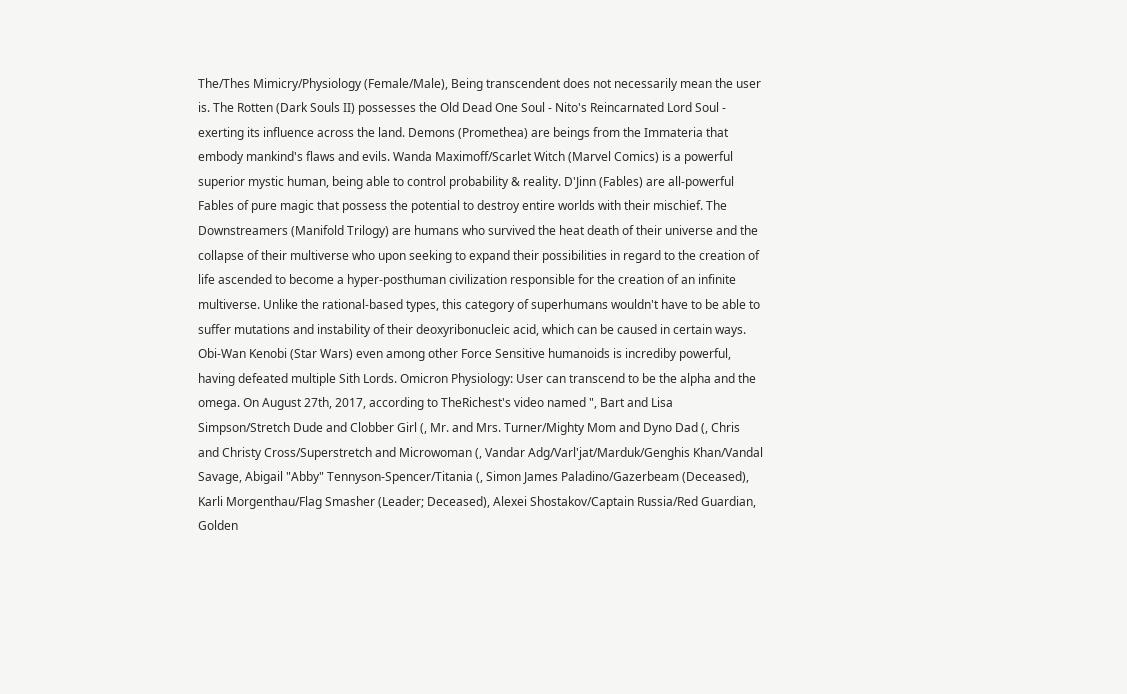The/Thes Mimicry/Physiology (Female/Male), Being transcendent does not necessarily mean the user is. The Rotten (Dark Souls II) possesses the Old Dead One Soul - Nito's Reincarnated Lord Soul - exerting its influence across the land. Demons (Promethea) are beings from the Immateria that embody mankind's flaws and evils. Wanda Maximoff/Scarlet Witch (Marvel Comics) is a powerful superior mystic human, being able to control probability & reality. D'Jinn (Fables) are all-powerful Fables of pure magic that possess the potential to destroy entire worlds with their mischief. The Downstreamers (Manifold Trilogy) are humans who survived the heat death of their universe and the collapse of their multiverse who upon seeking to expand their possibilities in regard to the creation of life ascended to become a hyper-posthuman civilization responsible for the creation of an infinite multiverse. Unlike the rational-based types, this category of superhumans wouldn't have to be able to suffer mutations and instability of their deoxyribonucleic acid, which can be caused in certain ways. Obi-Wan Kenobi (Star Wars) even among other Force Sensitive humanoids is incrediby powerful, having defeated multiple Sith Lords. Omicron Physiology: User can transcend to be the alpha and the omega. On August 27th, 2017, according to TheRichest's video named ", Bart and Lisa Simpson/Stretch Dude and Clobber Girl (, Mr. and Mrs. Turner/Mighty Mom and Dyno Dad (, Chris and Christy Cross/Superstretch and Microwoman (, Vandar Adg/Varl'jat/Marduk/Genghis Khan/Vandal Savage, Abigail "Abby" Tennyson-Spencer/Titania (, Simon James Paladino/Gazerbeam (Deceased), Karli Morgenthau/Flag Smasher (Leader; Deceased), Alexei Shostakov/Captain Russia/Red Guardian, Golden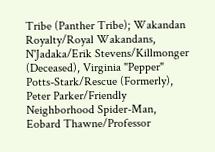Tribe (Panther Tribe); Wakandan Royalty/Royal Wakandans, N'Jadaka/Erik Stevens/Killmonger (Deceased), Virginia "Pepper" Potts-Stark/Rescue (Formerly), Peter Parker/Friendly Neighborhood Spider-Man, Eobard Thawne/Professor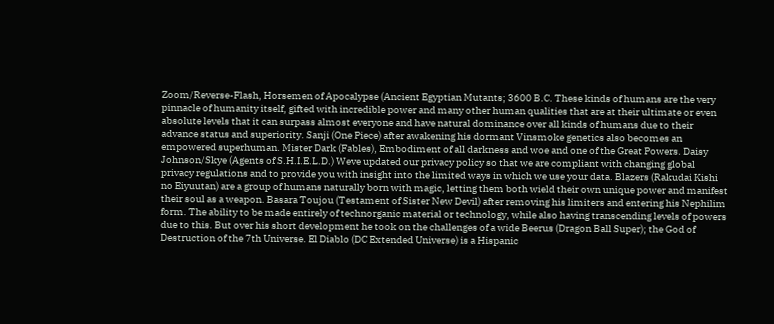Zoom/Reverse-Flash, Horsemen of Apocalypse (Ancient Egyptian Mutants; 3600 B.C. These kinds of humans are the very pinnacle of humanity itself, gifted with incredible power and many other human qualities that are at their ultimate or even absolute levels that it can surpass almost everyone and have natural dominance over all kinds of humans due to their advance status and superiority. Sanji (One Piece) after awakening his dormant Vinsmoke genetics also becomes an empowered superhuman. Mister Dark (Fables), Embodiment of all darkness and woe and one of the Great Powers. Daisy Johnson/Skye (Agents of S.H.I.E.L.D.) Weve updated our privacy policy so that we are compliant with changing global privacy regulations and to provide you with insight into the limited ways in which we use your data. Blazers (Rakudai Kishi no Eiyuutan) are a group of humans naturally born with magic, letting them both wield their own unique power and manifest their soul as a weapon. Basara Toujou (Testament of Sister New Devil) after removing his limiters and entering his Nephilim form. The ability to be made entirely of technorganic material or technology, while also having transcending levels of powers due to this. But over his short development he took on the challenges of a wide Beerus (Dragon Ball Super); the God of Destruction of the 7th Universe. El Diablo (DC Extended Universe) is a Hispanic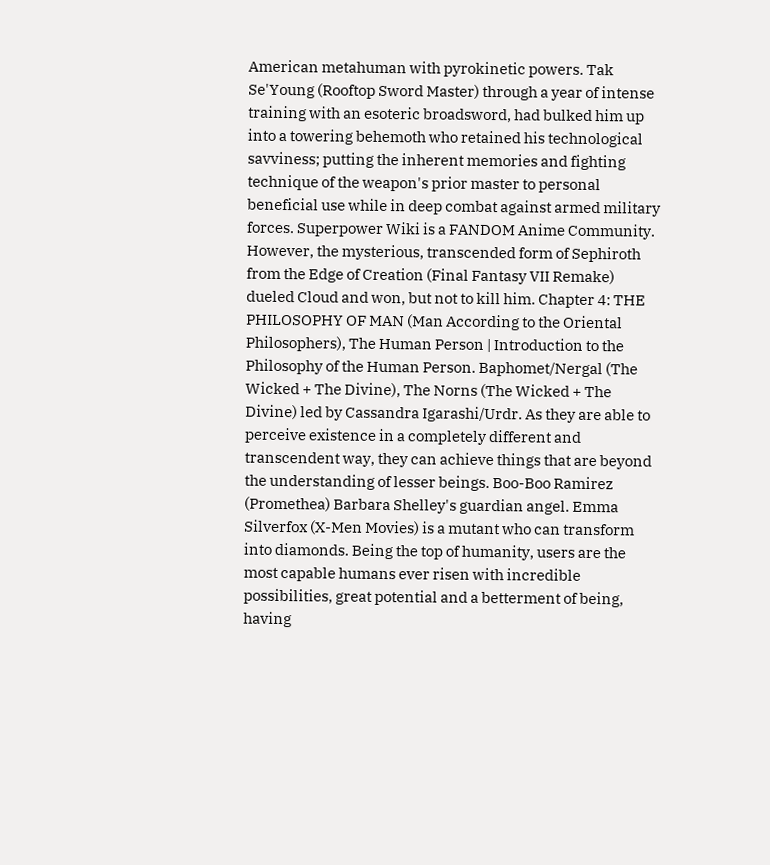American metahuman with pyrokinetic powers. Tak Se'Young (Rooftop Sword Master) through a year of intense training with an esoteric broadsword, had bulked him up into a towering behemoth who retained his technological savviness; putting the inherent memories and fighting technique of the weapon's prior master to personal beneficial use while in deep combat against armed military forces. Superpower Wiki is a FANDOM Anime Community. However, the mysterious, transcended form of Sephiroth from the Edge of Creation (Final Fantasy VII Remake) dueled Cloud and won, but not to kill him. Chapter 4: THE PHILOSOPHY OF MAN (Man According to the Oriental Philosophers), The Human Person | Introduction to the Philosophy of the Human Person. Baphomet/Nergal (The Wicked + The Divine), The Norns (The Wicked + The Divine) led by Cassandra Igarashi/Urdr. As they are able to perceive existence in a completely different and transcendent way, they can achieve things that are beyond the understanding of lesser beings. Boo-Boo Ramirez (Promethea) Barbara Shelley's guardian angel. Emma Silverfox (X-Men Movies) is a mutant who can transform into diamonds. Being the top of humanity, users are the most capable humans ever risen with incredible possibilities, great potential and a betterment of being, having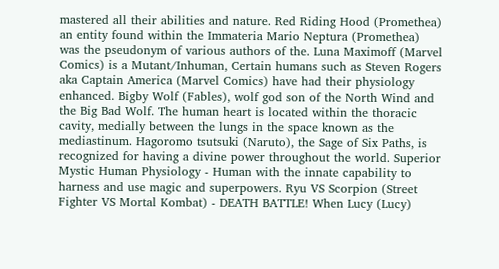mastered all their abilities and nature. Red Riding Hood (Promethea) an entity found within the Immateria Mario Neptura (Promethea) was the pseudonym of various authors of the. Luna Maximoff (Marvel Comics) is a Mutant/Inhuman, Certain humans such as Steven Rogers aka Captain America (Marvel Comics) have had their physiology enhanced. Bigby Wolf (Fables), wolf god son of the North Wind and the Big Bad Wolf. The human heart is located within the thoracic cavity, medially between the lungs in the space known as the mediastinum. Hagoromo tsutsuki (Naruto), the Sage of Six Paths, is recognized for having a divine power throughout the world. Superior Mystic Human Physiology - Human with the innate capability to harness and use magic and superpowers. Ryu VS Scorpion (Street Fighter VS Mortal Kombat) - DEATH BATTLE! When Lucy (Lucy)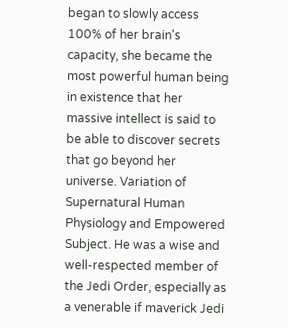began to slowly access 100% of her brain's capacity, she became the most powerful human being in existence that her massive intellect is said to be able to discover secrets that go beyond her universe. Variation of Supernatural Human Physiology and Empowered Subject. He was a wise and well-respected member of the Jedi Order, especially as a venerable if maverick Jedi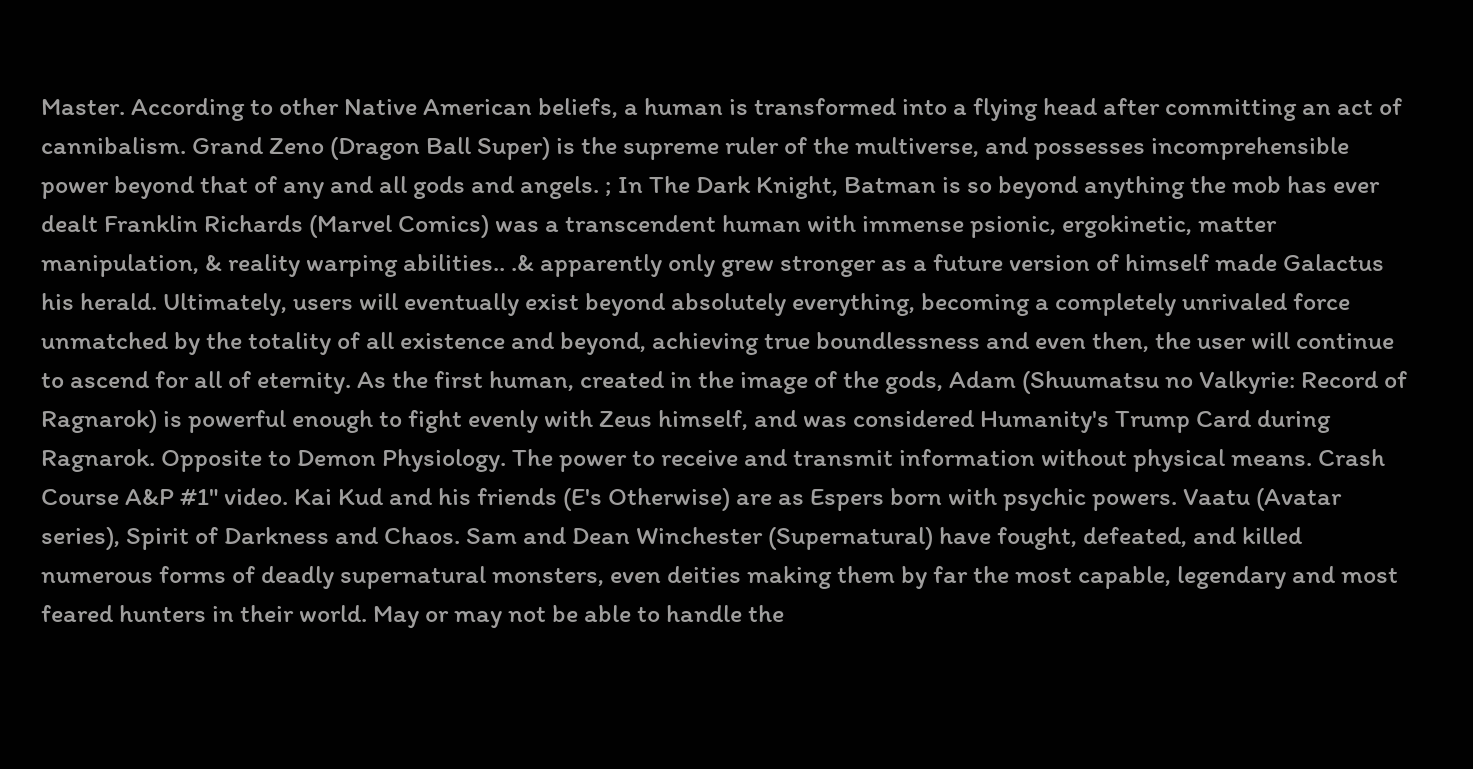Master. According to other Native American beliefs, a human is transformed into a flying head after committing an act of cannibalism. Grand Zeno (Dragon Ball Super) is the supreme ruler of the multiverse, and possesses incomprehensible power beyond that of any and all gods and angels. ; In The Dark Knight, Batman is so beyond anything the mob has ever dealt Franklin Richards (Marvel Comics) was a transcendent human with immense psionic, ergokinetic, matter manipulation, & reality warping abilities.. .& apparently only grew stronger as a future version of himself made Galactus his herald. Ultimately, users will eventually exist beyond absolutely everything, becoming a completely unrivaled force unmatched by the totality of all existence and beyond, achieving true boundlessness and even then, the user will continue to ascend for all of eternity. As the first human, created in the image of the gods, Adam (Shuumatsu no Valkyrie: Record of Ragnarok) is powerful enough to fight evenly with Zeus himself, and was considered Humanity's Trump Card during Ragnarok. Opposite to Demon Physiology. The power to receive and transmit information without physical means. Crash Course A&P #1" video. Kai Kud and his friends (E's Otherwise) are as Espers born with psychic powers. Vaatu (Avatar series), Spirit of Darkness and Chaos. Sam and Dean Winchester (Supernatural) have fought, defeated, and killed numerous forms of deadly supernatural monsters, even deities making them by far the most capable, legendary and most feared hunters in their world. May or may not be able to handle the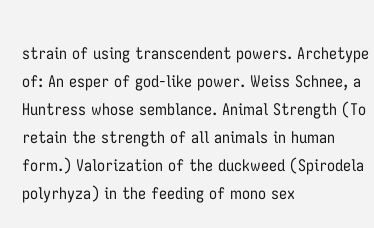strain of using transcendent powers. Archetype of: An esper of god-like power. Weiss Schnee, a Huntress whose semblance. Animal Strength (To retain the strength of all animals in human form.) Valorization of the duckweed (Spirodela polyrhyza) in the feeding of mono sex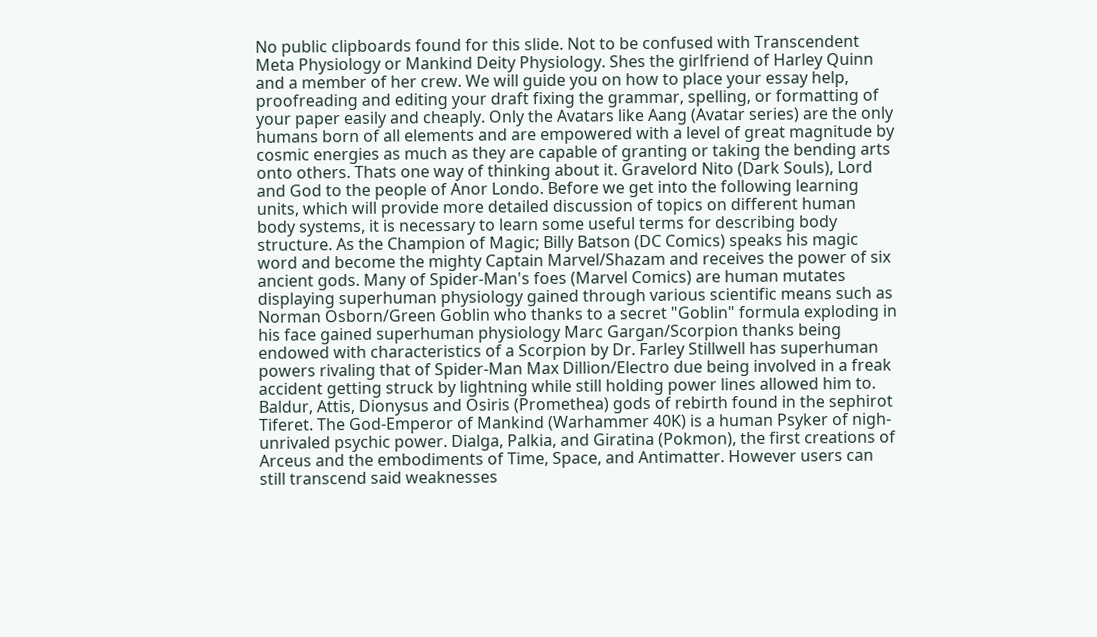No public clipboards found for this slide. Not to be confused with Transcendent Meta Physiology or Mankind Deity Physiology. Shes the girlfriend of Harley Quinn and a member of her crew. We will guide you on how to place your essay help, proofreading and editing your draft fixing the grammar, spelling, or formatting of your paper easily and cheaply. Only the Avatars like Aang (Avatar series) are the only humans born of all elements and are empowered with a level of great magnitude by cosmic energies as much as they are capable of granting or taking the bending arts onto others. Thats one way of thinking about it. Gravelord Nito (Dark Souls), Lord and God to the people of Anor Londo. Before we get into the following learning units, which will provide more detailed discussion of topics on different human body systems, it is necessary to learn some useful terms for describing body structure. As the Champion of Magic; Billy Batson (DC Comics) speaks his magic word and become the mighty Captain Marvel/Shazam and receives the power of six ancient gods. Many of Spider-Man's foes (Marvel Comics) are human mutates displaying superhuman physiology gained through various scientific means such as Norman Osborn/Green Goblin who thanks to a secret "Goblin" formula exploding in his face gained superhuman physiology Marc Gargan/Scorpion thanks being endowed with characteristics of a Scorpion by Dr. Farley Stillwell has superhuman powers rivaling that of Spider-Man Max Dillion/Electro due being involved in a freak accident getting struck by lightning while still holding power lines allowed him to. Baldur, Attis, Dionysus and Osiris (Promethea) gods of rebirth found in the sephirot Tiferet. The God-Emperor of Mankind (Warhammer 40K) is a human Psyker of nigh-unrivaled psychic power. Dialga, Palkia, and Giratina (Pokmon), the first creations of Arceus and the embodiments of Time, Space, and Antimatter. However users can still transcend said weaknesses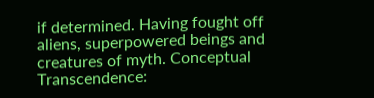if determined. Having fought off aliens, superpowered beings and creatures of myth. Conceptual Transcendence: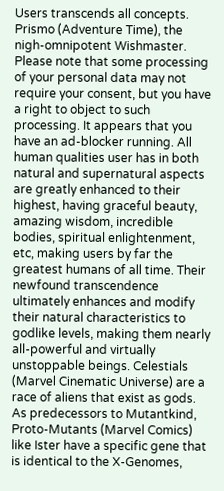Users transcends all concepts. Prismo (Adventure Time), the nigh-omnipotent Wishmaster. Please note that some processing of your personal data may not require your consent, but you have a right to object to such processing. It appears that you have an ad-blocker running. All human qualities user has in both natural and supernatural aspects are greatly enhanced to their highest, having graceful beauty, amazing wisdom, incredible bodies, spiritual enlightenment, etc, making users by far the greatest humans of all time. Their newfound transcendence ultimately enhances and modify their natural characteristics to godlike levels, making them nearly all-powerful and virtually unstoppable beings. Celestials (Marvel Cinematic Universe) are a race of aliens that exist as gods. As predecessors to Mutantkind, Proto-Mutants (Marvel Comics) like Ister have a specific gene that is identical to the X-Genomes,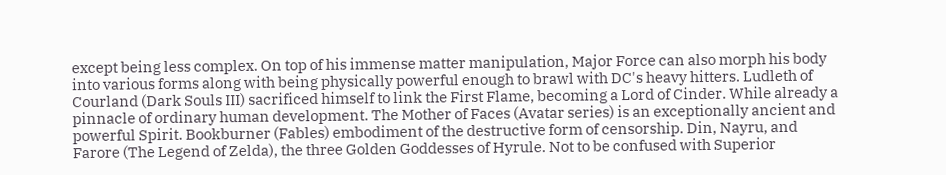except being less complex. On top of his immense matter manipulation, Major Force can also morph his body into various forms along with being physically powerful enough to brawl with DC's heavy hitters. Ludleth of Courland (Dark Souls III) sacrificed himself to link the First Flame, becoming a Lord of Cinder. While already a pinnacle of ordinary human development. The Mother of Faces (Avatar series) is an exceptionally ancient and powerful Spirit. Bookburner (Fables) embodiment of the destructive form of censorship. Din, Nayru, and Farore (The Legend of Zelda), the three Golden Goddesses of Hyrule. Not to be confused with Superior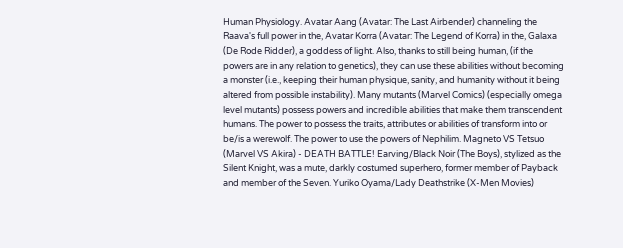Human Physiology. Avatar Aang (Avatar: The Last Airbender) channeling the Raava's full power in the, Avatar Korra (Avatar: The Legend of Korra) in the, Galaxa (De Rode Ridder), a goddess of light. Also, thanks to still being human, (if the powers are in any relation to genetics), they can use these abilities without becoming a monster (i.e., keeping their human physique, sanity, and humanity without it being altered from possible instability). Many mutants (Marvel Comics) (especially omega level mutants) possess powers and incredible abilities that make them transcendent humans. The power to possess the traits, attributes or abilities of transform into or be/is a werewolf. The power to use the powers of Nephilim. Magneto VS Tetsuo (Marvel VS Akira) - DEATH BATTLE! Earving/Black Noir (The Boys), stylized as the Silent Knight, was a mute, darkly costumed superhero, former member of Payback and member of the Seven. Yuriko Oyama/Lady Deathstrike (X-Men Movies)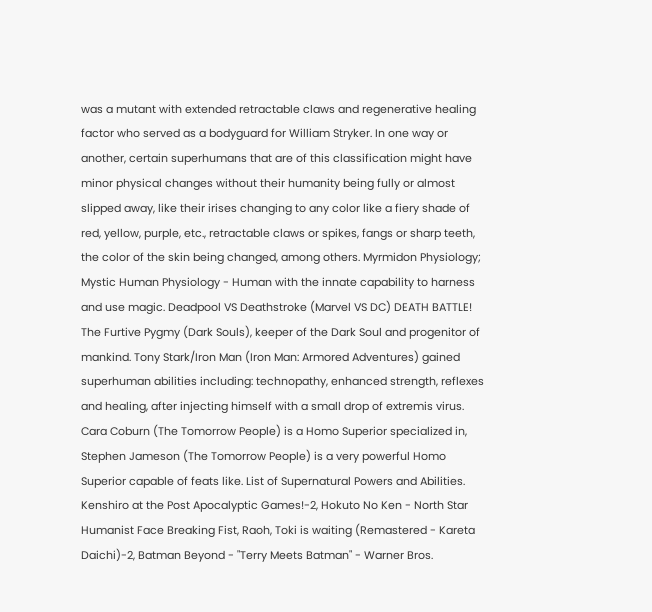was a mutant with extended retractable claws and regenerative healing factor who served as a bodyguard for William Stryker. In one way or another, certain superhumans that are of this classification might have minor physical changes without their humanity being fully or almost slipped away, like their irises changing to any color like a fiery shade of red, yellow, purple, etc., retractable claws or spikes, fangs or sharp teeth, the color of the skin being changed, among others. Myrmidon Physiology; Mystic Human Physiology - Human with the innate capability to harness and use magic. Deadpool VS Deathstroke (Marvel VS DC) DEATH BATTLE! The Furtive Pygmy (Dark Souls), keeper of the Dark Soul and progenitor of mankind. Tony Stark/Iron Man (Iron Man: Armored Adventures) gained superhuman abilities including: technopathy, enhanced strength, reflexes and healing, after injecting himself with a small drop of extremis virus. Cara Coburn (The Tomorrow People) is a Homo Superior specialized in, Stephen Jameson (The Tomorrow People) is a very powerful Homo Superior capable of feats like. List of Supernatural Powers and Abilities. Kenshiro at the Post Apocalyptic Games!-2, Hokuto No Ken - North Star Humanist Face Breaking Fist, Raoh, Toki is waiting (Remastered - Kareta Daichi)-2, Batman Beyond - "Terry Meets Batman" - Warner Bros.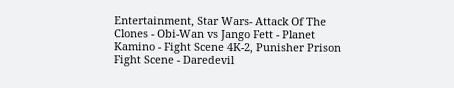Entertainment, Star Wars- Attack Of The Clones - Obi-Wan vs Jango Fett - Planet Kamino - Fight Scene 4K-2, Punisher Prison Fight Scene - Daredevil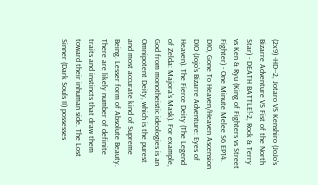(2x9) -HD--2, Jotaro VS Kenshiro (JoJo's Bizarre Adventure VS Fist of the North Star) - DEATH BATTLE!-2, Rock & Terry vs Ken & Ryu (King of Fighters vs Street Fighter) - One Minute Melee S6 EP14. DIO, Gone To Heaven/Heaven Ascension DIO (Jojo's Bizarre Adventure: Eyes of Heaven). The Fierce Deity (The Legend of Zelda: Majora's Mask). For example, God from monotheistic ideologies is an Omnipotent Deity, which is the purest and most accurate kind of Supreme Being. Lesser form of Absolute Beauty. There are likely number of definite traits and instincts that draw them toward their inhuman side. The Lost Sinner (Dark Souls II) possesses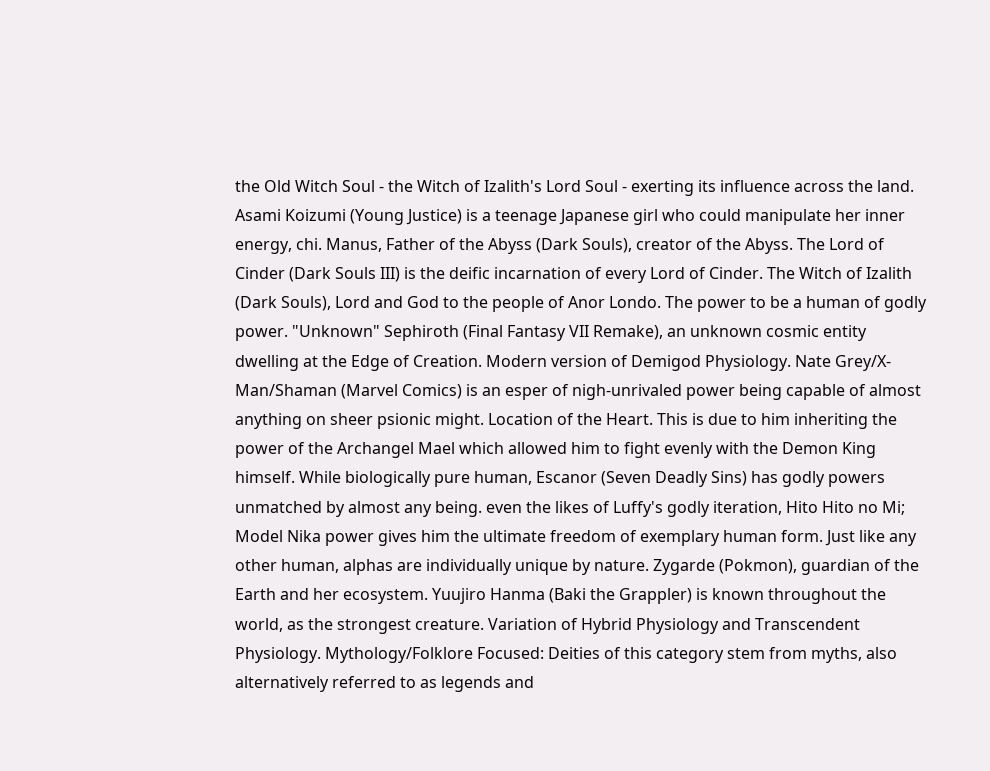the Old Witch Soul - the Witch of Izalith's Lord Soul - exerting its influence across the land. Asami Koizumi (Young Justice) is a teenage Japanese girl who could manipulate her inner energy, chi. Manus, Father of the Abyss (Dark Souls), creator of the Abyss. The Lord of Cinder (Dark Souls III) is the deific incarnation of every Lord of Cinder. The Witch of Izalith (Dark Souls), Lord and God to the people of Anor Londo. The power to be a human of godly power. "Unknown" Sephiroth (Final Fantasy VII Remake), an unknown cosmic entity dwelling at the Edge of Creation. Modern version of Demigod Physiology. Nate Grey/X-Man/Shaman (Marvel Comics) is an esper of nigh-unrivaled power being capable of almost anything on sheer psionic might. Location of the Heart. This is due to him inheriting the power of the Archangel Mael which allowed him to fight evenly with the Demon King himself. While biologically pure human, Escanor (Seven Deadly Sins) has godly powers unmatched by almost any being. even the likes of Luffy's godly iteration, Hito Hito no Mi; Model Nika power gives him the ultimate freedom of exemplary human form. Just like any other human, alphas are individually unique by nature. Zygarde (Pokmon), guardian of the Earth and her ecosystem. Yuujiro Hanma (Baki the Grappler) is known throughout the world, as the strongest creature. Variation of Hybrid Physiology and Transcendent Physiology. Mythology/Folklore Focused: Deities of this category stem from myths, also alternatively referred to as legends and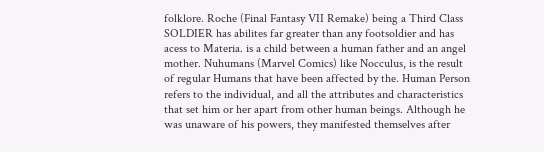folklore. Roche (Final Fantasy VII Remake) being a Third Class SOLDIER has abilites far greater than any footsoldier and has acess to Materia. is a child between a human father and an angel mother. Nuhumans (Marvel Comics) like Nocculus, is the result of regular Humans that have been affected by the. Human Person refers to the individual, and all the attributes and characteristics that set him or her apart from other human beings. Although he was unaware of his powers, they manifested themselves after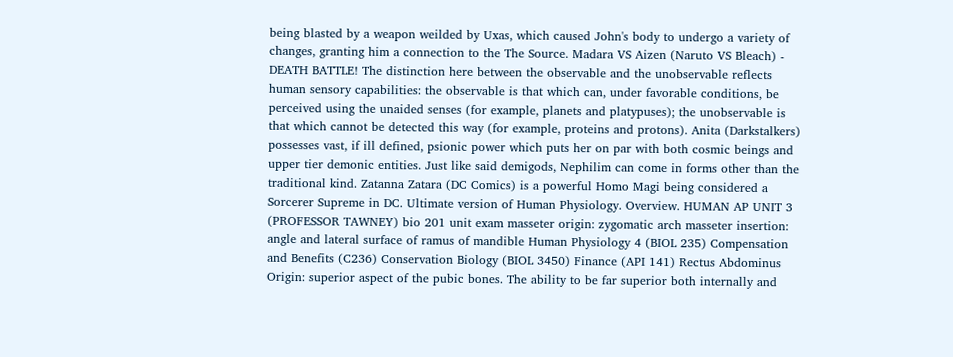being blasted by a weapon weilded by Uxas, which caused John's body to undergo a variety of changes, granting him a connection to the The Source. Madara VS Aizen (Naruto VS Bleach) - DEATH BATTLE! The distinction here between the observable and the unobservable reflects human sensory capabilities: the observable is that which can, under favorable conditions, be perceived using the unaided senses (for example, planets and platypuses); the unobservable is that which cannot be detected this way (for example, proteins and protons). Anita (Darkstalkers) possesses vast, if ill defined, psionic power which puts her on par with both cosmic beings and upper tier demonic entities. Just like said demigods, Nephilim can come in forms other than the traditional kind. Zatanna Zatara (DC Comics) is a powerful Homo Magi being considered a Sorcerer Supreme in DC. Ultimate version of Human Physiology. Overview. HUMAN AP UNIT 3 (PROFESSOR TAWNEY) bio 201 unit exam masseter origin: zygomatic arch masseter insertion: angle and lateral surface of ramus of mandible Human Physiology 4 (BIOL 235) Compensation and Benefits (C236) Conservation Biology (BIOL 3450) Finance (API 141) Rectus Abdominus Origin: superior aspect of the pubic bones. The ability to be far superior both internally and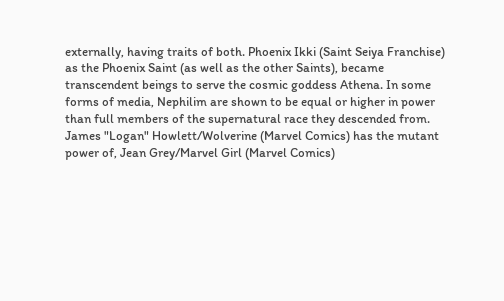externally, having traits of both. Phoenix Ikki (Saint Seiya Franchise) as the Phoenix Saint (as well as the other Saints), became transcendent beings to serve the cosmic goddess Athena. In some forms of media, Nephilim are shown to be equal or higher in power than full members of the supernatural race they descended from. James "Logan" Howlett/Wolverine (Marvel Comics) has the mutant power of, Jean Grey/Marvel Girl (Marvel Comics)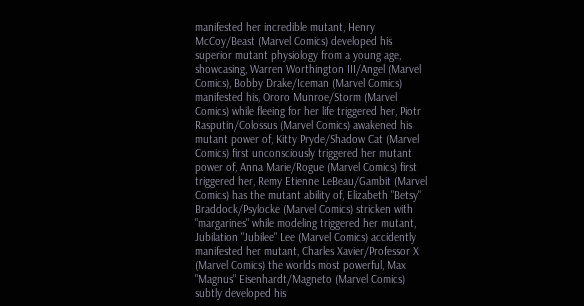manifested her incredible mutant, Henry McCoy/Beast (Marvel Comics) developed his superior mutant physiology from a young age, showcasing, Warren Worthington III/Angel (Marvel Comics), Bobby Drake/Iceman (Marvel Comics) manifested his, Ororo Munroe/Storm (Marvel Comics) while fleeing for her life triggered her, Piotr Rasputin/Colossus (Marvel Comics) awakened his mutant power of, Kitty Pryde/Shadow Cat (Marvel Comics) first unconsciously triggered her mutant power of, Anna Marie/Rogue (Marvel Comics) first triggered her, Remy Etienne LeBeau/Gambit (Marvel Comics) has the mutant ability of, Elizabeth "Betsy" Braddock/Psylocke (Marvel Comics) stricken with "margarines" while modeling triggered her mutant, Jubilation "Jubilee" Lee (Marvel Comics) accidently manifested her mutant, Charles Xavier/Professor X (Marvel Comics) the worlds most powerful, Max "Magnus" Eisenhardt/Magneto (Marvel Comics) subtly developed his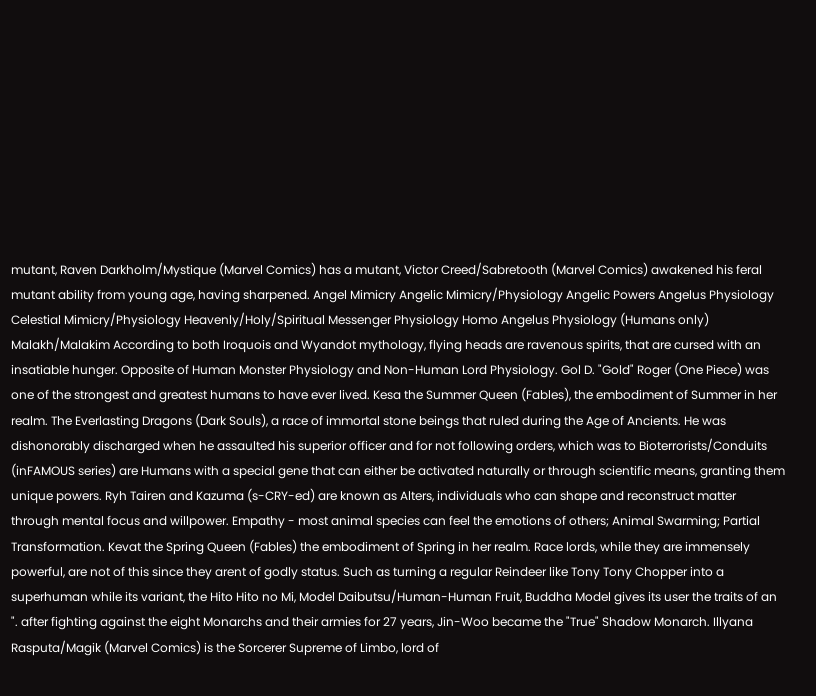mutant, Raven Darkholm/Mystique (Marvel Comics) has a mutant, Victor Creed/Sabretooth (Marvel Comics) awakened his feral mutant ability from young age, having sharpened. Angel Mimicry Angelic Mimicry/Physiology Angelic Powers Angelus Physiology Celestial Mimicry/Physiology Heavenly/Holy/Spiritual Messenger Physiology Homo Angelus Physiology (Humans only) Malakh/Malakim According to both Iroquois and Wyandot mythology, flying heads are ravenous spirits, that are cursed with an insatiable hunger. Opposite of Human Monster Physiology and Non-Human Lord Physiology. Gol D. "Gold" Roger (One Piece) was one of the strongest and greatest humans to have ever lived. Kesa the Summer Queen (Fables), the embodiment of Summer in her realm. The Everlasting Dragons (Dark Souls), a race of immortal stone beings that ruled during the Age of Ancients. He was dishonorably discharged when he assaulted his superior officer and for not following orders, which was to Bioterrorists/Conduits (inFAMOUS series) are Humans with a special gene that can either be activated naturally or through scientific means, granting them unique powers. Ryh Tairen and Kazuma (s-CRY-ed) are known as Alters, individuals who can shape and reconstruct matter through mental focus and willpower. Empathy - most animal species can feel the emotions of others; Animal Swarming; Partial Transformation. Kevat the Spring Queen (Fables) the embodiment of Spring in her realm. Race lords, while they are immensely powerful, are not of this since they arent of godly status. Such as turning a regular Reindeer like Tony Tony Chopper into a superhuman while its variant, the Hito Hito no Mi, Model Daibutsu/Human-Human Fruit, Buddha Model gives its user the traits of an ". after fighting against the eight Monarchs and their armies for 27 years, Jin-Woo became the "True" Shadow Monarch. Illyana Rasputa/Magik (Marvel Comics) is the Sorcerer Supreme of Limbo, lord of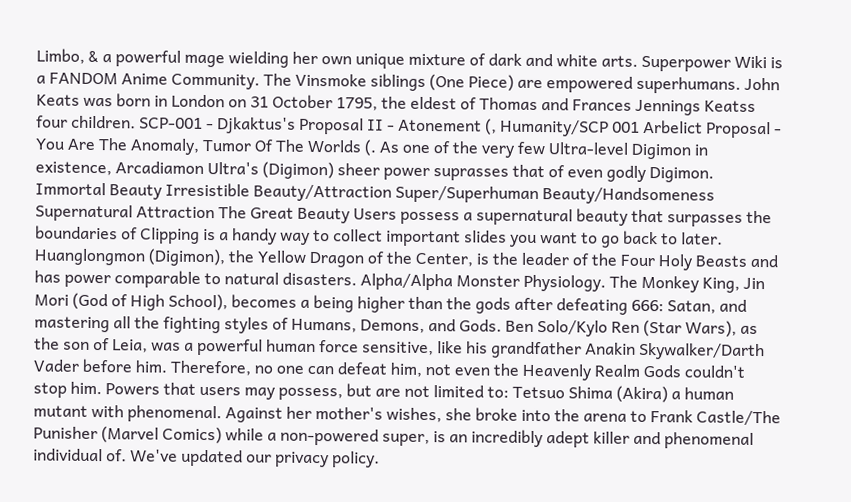Limbo, & a powerful mage wielding her own unique mixture of dark and white arts. Superpower Wiki is a FANDOM Anime Community. The Vinsmoke siblings (One Piece) are empowered superhumans. John Keats was born in London on 31 October 1795, the eldest of Thomas and Frances Jennings Keatss four children. SCP-001 - Djkaktus's Proposal II - Atonement (, Humanity/SCP 001 Arbelict Proposal - You Are The Anomaly, Tumor Of The Worlds (. As one of the very few Ultra-level Digimon in existence, Arcadiamon Ultra's (Digimon) sheer power suprasses that of even godly Digimon. Immortal Beauty Irresistible Beauty/Attraction Super/Superhuman Beauty/Handsomeness Supernatural Attraction The Great Beauty Users possess a supernatural beauty that surpasses the boundaries of Clipping is a handy way to collect important slides you want to go back to later. Huanglongmon (Digimon), the Yellow Dragon of the Center, is the leader of the Four Holy Beasts and has power comparable to natural disasters. Alpha/Alpha Monster Physiology. The Monkey King, Jin Mori (God of High School), becomes a being higher than the gods after defeating 666: Satan, and mastering all the fighting styles of Humans, Demons, and Gods. Ben Solo/Kylo Ren (Star Wars), as the son of Leia, was a powerful human force sensitive, like his grandfather Anakin Skywalker/Darth Vader before him. Therefore, no one can defeat him, not even the Heavenly Realm Gods couldn't stop him. Powers that users may possess, but are not limited to: Tetsuo Shima (Akira) a human mutant with phenomenal. Against her mother's wishes, she broke into the arena to Frank Castle/The Punisher (Marvel Comics) while a non-powered super, is an incredibly adept killer and phenomenal individual of. We've updated our privacy policy.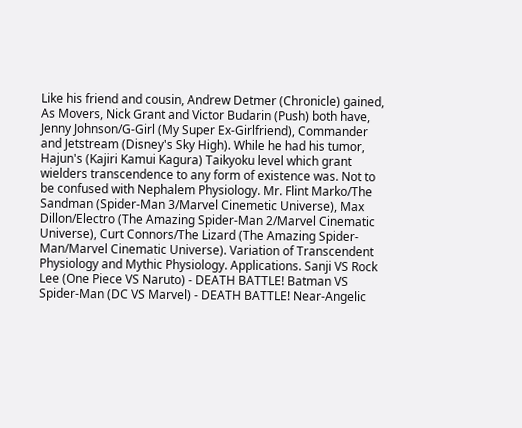Like his friend and cousin, Andrew Detmer (Chronicle) gained, As Movers, Nick Grant and Victor Budarin (Push) both have, Jenny Johnson/G-Girl (My Super Ex-Girlfriend), Commander and Jetstream (Disney's Sky High). While he had his tumor, Hajun's (Kajiri Kamui Kagura) Taikyoku level which grant wielders transcendence to any form of existence was. Not to be confused with Nephalem Physiology. Mr. Flint Marko/The Sandman (Spider-Man 3/Marvel Cinemetic Universe), Max Dillon/Electro (The Amazing Spider-Man 2/Marvel Cinematic Universe), Curt Connors/The Lizard (The Amazing Spider-Man/Marvel Cinematic Universe). Variation of Transcendent Physiology and Mythic Physiology. Applications. Sanji VS Rock Lee (One Piece VS Naruto) - DEATH BATTLE! Batman VS Spider-Man (DC VS Marvel) - DEATH BATTLE! Near-Angelic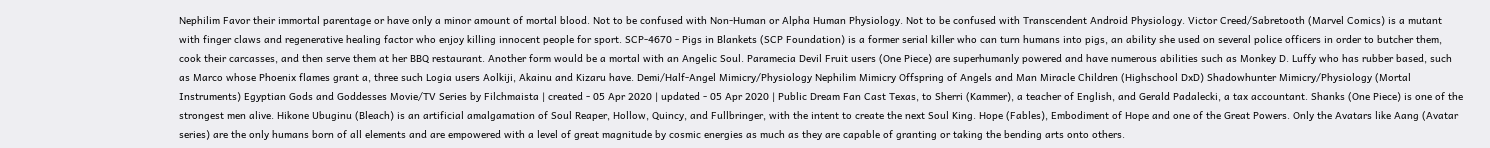Nephilim Favor their immortal parentage or have only a minor amount of mortal blood. Not to be confused with Non-Human or Alpha Human Physiology. Not to be confused with Transcendent Android Physiology. Victor Creed/Sabretooth (Marvel Comics) is a mutant with finger claws and regenerative healing factor who enjoy killing innocent people for sport. SCP-4670 - Pigs in Blankets (SCP Foundation) is a former serial killer who can turn humans into pigs, an ability she used on several police officers in order to butcher them, cook their carcasses, and then serve them at her BBQ restaurant. Another form would be a mortal with an Angelic Soul. Paramecia Devil Fruit users (One Piece) are superhumanly powered and have numerous abilities such as Monkey D. Luffy who has rubber based, such as Marco whose Phoenix flames grant a, three such Logia users Aolkiji, Akainu and Kizaru have. Demi/Half-Angel Mimicry/Physiology Nephilim Mimicry Offspring of Angels and Man Miracle Children (Highschool DxD) Shadowhunter Mimicry/Physiology (Mortal Instruments) Egyptian Gods and Goddesses Movie/TV Series by Filchmaista | created - 05 Apr 2020 | updated - 05 Apr 2020 | Public Dream Fan Cast Texas, to Sherri (Kammer), a teacher of English, and Gerald Padalecki, a tax accountant. Shanks (One Piece) is one of the strongest men alive. Hikone Ubuginu (Bleach) is an artificial amalgamation of Soul Reaper, Hollow, Quincy, and Fullbringer, with the intent to create the next Soul King. Hope (Fables), Embodiment of Hope and one of the Great Powers. Only the Avatars like Aang (Avatar series) are the only humans born of all elements and are empowered with a level of great magnitude by cosmic energies as much as they are capable of granting or taking the bending arts onto others.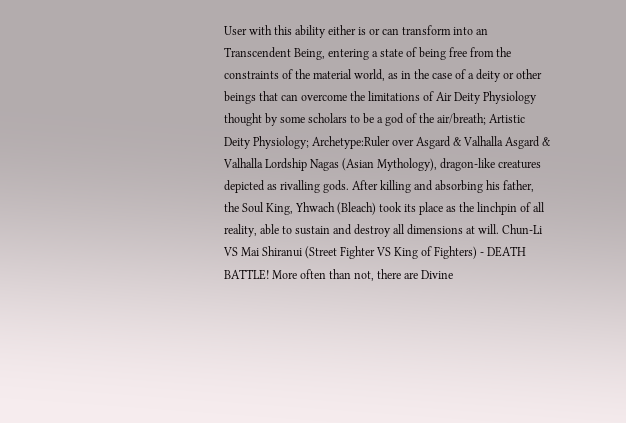User with this ability either is or can transform into an Transcendent Being, entering a state of being free from the constraints of the material world, as in the case of a deity or other beings that can overcome the limitations of Air Deity Physiology thought by some scholars to be a god of the air/breath; Artistic Deity Physiology; Archetype:Ruler over Asgard & Valhalla Asgard & Valhalla Lordship Nagas (Asian Mythology), dragon-like creatures depicted as rivalling gods. After killing and absorbing his father, the Soul King, Yhwach (Bleach) took its place as the linchpin of all reality, able to sustain and destroy all dimensions at will. Chun-Li VS Mai Shiranui (Street Fighter VS King of Fighters) - DEATH BATTLE! More often than not, there are Divine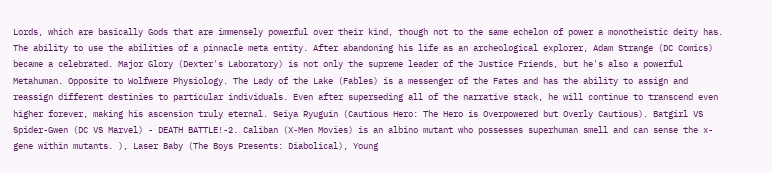Lords, which are basically Gods that are immensely powerful over their kind, though not to the same echelon of power a monotheistic deity has. The ability to use the abilities of a pinnacle meta entity. After abandoning his life as an archeological explorer, Adam Strange (DC Comics) became a celebrated. Major Glory (Dexter's Laboratory) is not only the supreme leader of the Justice Friends, but he's also a powerful Metahuman. Opposite to Wolfwere Physiology. The Lady of the Lake (Fables) is a messenger of the Fates and has the ability to assign and reassign different destinies to particular individuals. Even after superseding all of the narrative stack, he will continue to transcend even higher forever, making his ascension truly eternal. Seiya Ryuguin (Cautious Hero: The Hero is Overpowered but Overly Cautious). Batgirl VS Spider-Gwen (DC VS Marvel) - DEATH BATTLE!-2. Caliban (X-Men Movies) is an albino mutant who possesses superhuman smell and can sense the x-gene within mutants. ), Laser Baby (The Boys Presents: Diabolical), Young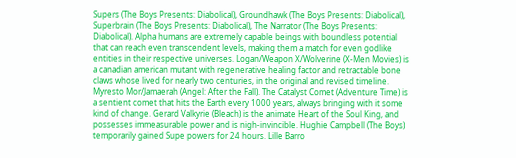Supers (The Boys Presents: Diabolical), Groundhawk (The Boys Presents: Diabolical), Superbrain (The Boys Presents: Diabolical), The Narrator (The Boys Presents: Diabolical). Alpha humans are extremely capable beings with boundless potential that can reach even transcendent levels, making them a match for even godlike entities in their respective universes. Logan/Weapon X/Wolverine (X-Men Movies) is a canadian american mutant with regenerative healing factor and retractable bone claws whose lived for nearly two centuries, in the original and revised timeline. Myresto Mor/Jamaerah (Angel: After the Fall). The Catalyst Comet (Adventure Time) is a sentient comet that hits the Earth every 1000 years, always bringing with it some kind of change. Gerard Valkyrie (Bleach) is the animate Heart of the Soul King, and possesses immeasurable power and is nigh-invincible. Hughie Campbell (The Boys) temporarily gained Supe powers for 24 hours. Lille Barro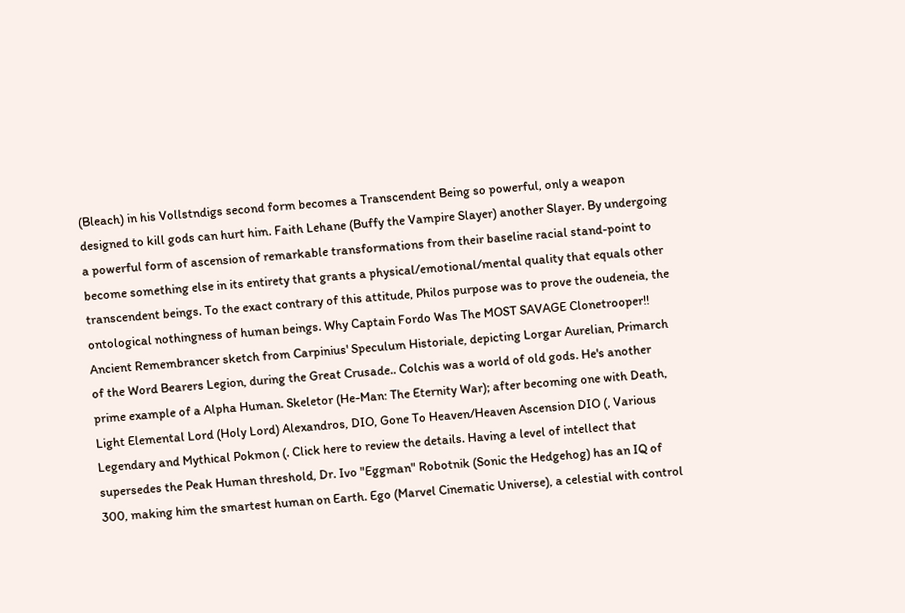(Bleach) in his Vollstndigs second form becomes a Transcendent Being so powerful, only a weapon designed to kill gods can hurt him. Faith Lehane (Buffy the Vampire Slayer) another Slayer. By undergoing a powerful form of ascension of remarkable transformations from their baseline racial stand-point to become something else in its entirety that grants a physical/emotional/mental quality that equals other transcendent beings. To the exact contrary of this attitude, Philos purpose was to prove the oudeneia, the ontological nothingness of human beings. Why Captain Fordo Was The MOST SAVAGE Clonetrooper!! Ancient Remembrancer sketch from Carpinius' Speculum Historiale, depicting Lorgar Aurelian, Primarch of the Word Bearers Legion, during the Great Crusade.. Colchis was a world of old gods. He's another prime example of a Alpha Human. Skeletor (He-Man: The Eternity War); after becoming one with Death, Light Elemental Lord (Holy Lord) Alexandros, DIO, Gone To Heaven/Heaven Ascension DIO (, Various Legendary and Mythical Pokmon (. Click here to review the details. Having a level of intellect that supersedes the Peak Human threshold, Dr. Ivo "Eggman" Robotnik (Sonic the Hedgehog) has an IQ of 300, making him the smartest human on Earth. Ego (Marvel Cinematic Universe), a celestial with control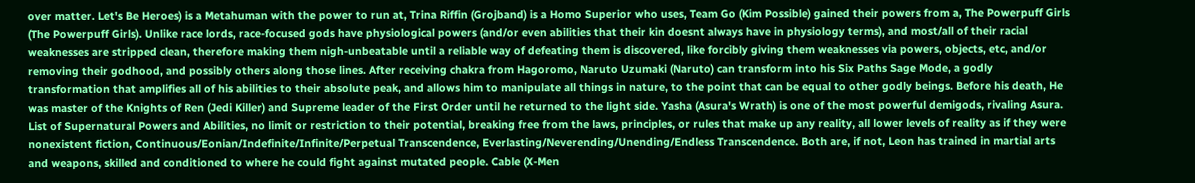over matter. Let's Be Heroes) is a Metahuman with the power to run at, Trina Riffin (Grojband) is a Homo Superior who uses, Team Go (Kim Possible) gained their powers from a, The Powerpuff Girls (The Powerpuff Girls). Unlike race lords, race-focused gods have physiological powers (and/or even abilities that their kin doesnt always have in physiology terms), and most/all of their racial weaknesses are stripped clean, therefore making them nigh-unbeatable until a reliable way of defeating them is discovered, like forcibly giving them weaknesses via powers, objects, etc, and/or removing their godhood, and possibly others along those lines. After receiving chakra from Hagoromo, Naruto Uzumaki (Naruto) can transform into his Six Paths Sage Mode, a godly transformation that amplifies all of his abilities to their absolute peak, and allows him to manipulate all things in nature, to the point that can be equal to other godly beings. Before his death, He was master of the Knights of Ren (Jedi Killer) and Supreme leader of the First Order until he returned to the light side. Yasha (Asura's Wrath) is one of the most powerful demigods, rivaling Asura. List of Supernatural Powers and Abilities, no limit or restriction to their potential, breaking free from the laws, principles, or rules that make up any reality, all lower levels of reality as if they were nonexistent fiction, Continuous/Eonian/Indefinite/Infinite/Perpetual Transcendence, Everlasting/Neverending/Unending/Endless Transcendence. Both are, if not, Leon has trained in martial arts and weapons, skilled and conditioned to where he could fight against mutated people. Cable (X-Men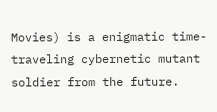Movies) is a enigmatic time-traveling cybernetic mutant soldier from the future.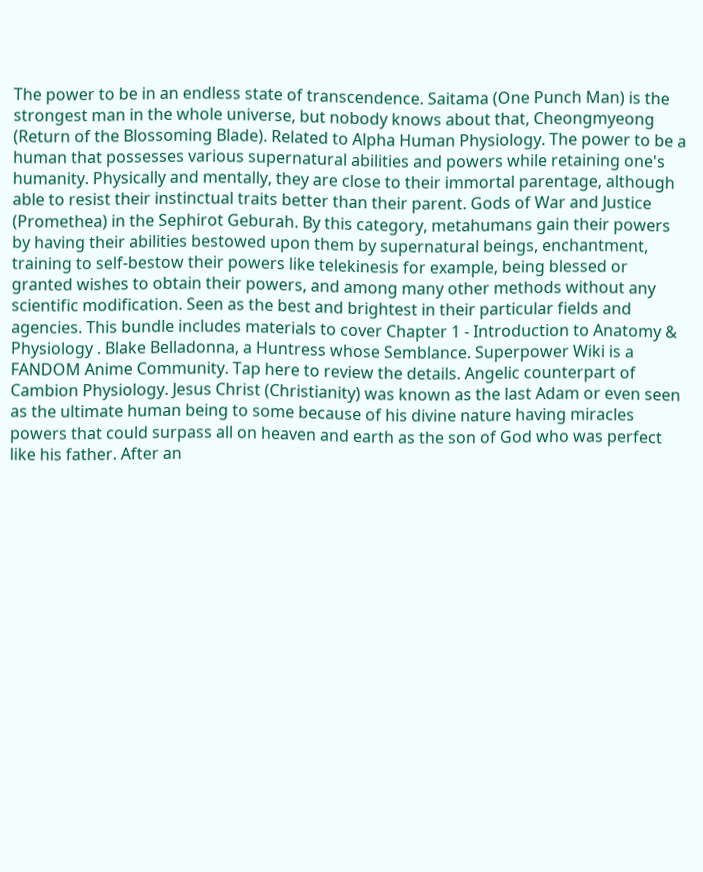The power to be in an endless state of transcendence. Saitama (One Punch Man) is the strongest man in the whole universe, but nobody knows about that, Cheongmyeong (Return of the Blossoming Blade). Related to Alpha Human Physiology. The power to be a human that possesses various supernatural abilities and powers while retaining one's humanity. Physically and mentally, they are close to their immortal parentage, although able to resist their instinctual traits better than their parent. Gods of War and Justice (Promethea) in the Sephirot Geburah. By this category, metahumans gain their powers by having their abilities bestowed upon them by supernatural beings, enchantment, training to self-bestow their powers like telekinesis for example, being blessed or granted wishes to obtain their powers, and among many other methods without any scientific modification. Seen as the best and brightest in their particular fields and agencies. This bundle includes materials to cover Chapter 1 - Introduction to Anatomy & Physiology . Blake Belladonna, a Huntress whose Semblance. Superpower Wiki is a FANDOM Anime Community. Tap here to review the details. Angelic counterpart of Cambion Physiology. Jesus Christ (Christianity) was known as the last Adam or even seen as the ultimate human being to some because of his divine nature having miracles powers that could surpass all on heaven and earth as the son of God who was perfect like his father. After an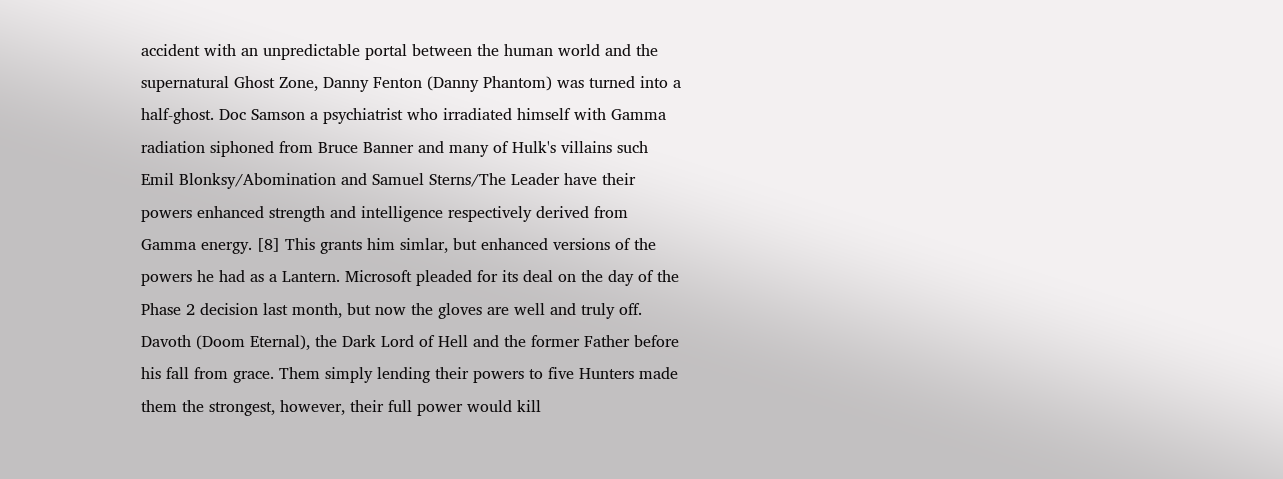accident with an unpredictable portal between the human world and the supernatural Ghost Zone, Danny Fenton (Danny Phantom) was turned into a half-ghost. Doc Samson a psychiatrist who irradiated himself with Gamma radiation siphoned from Bruce Banner and many of Hulk's villains such Emil Blonksy/Abomination and Samuel Sterns/The Leader have their powers enhanced strength and intelligence respectively derived from Gamma energy. [8] This grants him simlar, but enhanced versions of the powers he had as a Lantern. Microsoft pleaded for its deal on the day of the Phase 2 decision last month, but now the gloves are well and truly off. Davoth (Doom Eternal), the Dark Lord of Hell and the former Father before his fall from grace. Them simply lending their powers to five Hunters made them the strongest, however, their full power would kill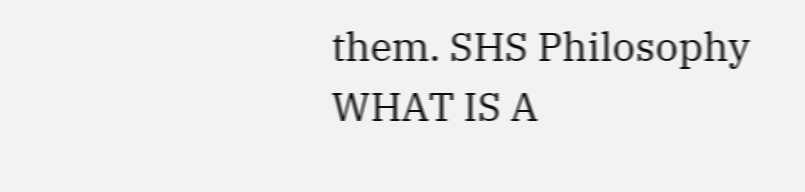them. SHS Philosophy WHAT IS A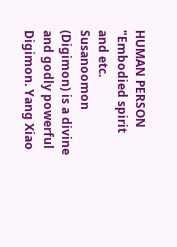HUMAN PERSON "Embodied spirit and etc. Susanoomon (Digimon) is a divine and godly powerful Digimon. Yang Xiao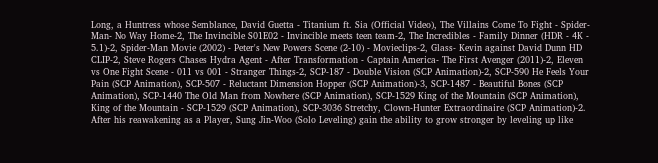Long, a Huntress whose Semblance, David Guetta - Titanium ft. Sia (Official Video), The Villains Come To Fight - Spider-Man- No Way Home-2, The Invincible S01E02 - Invincible meets teen team-2, The Incredibles - Family Dinner (HDR - 4K - 5.1)-2, Spider-Man Movie (2002) - Peter's New Powers Scene (2-10) - Movieclips-2, Glass- Kevin against David Dunn HD CLIP-2, Steve Rogers Chases Hydra Agent - After Transformation - Captain America- The First Avenger (2011)-2, Eleven vs One Fight Scene - 011 vs 001 - Stranger Things-2, SCP-187 - Double Vision (SCP Animation)-2, SCP-590 He Feels Your Pain (SCP Animation), SCP-507 - Reluctant Dimension Hopper (SCP Animation)-3, SCP-1487 - Beautiful Bones (SCP Animation), SCP-1440 The Old Man from Nowhere (SCP Animation), SCP-1529 King of the Mountain (SCP Animation), King of the Mountain - SCP-1529 (SCP Animation), SCP-3036 Stretchy, Clown-Hunter Extraordinaire (SCP Animation)-2. After his reawakening as a Player, Sung Jin-Woo (Solo Leveling) gain the ability to grow stronger by leveling up like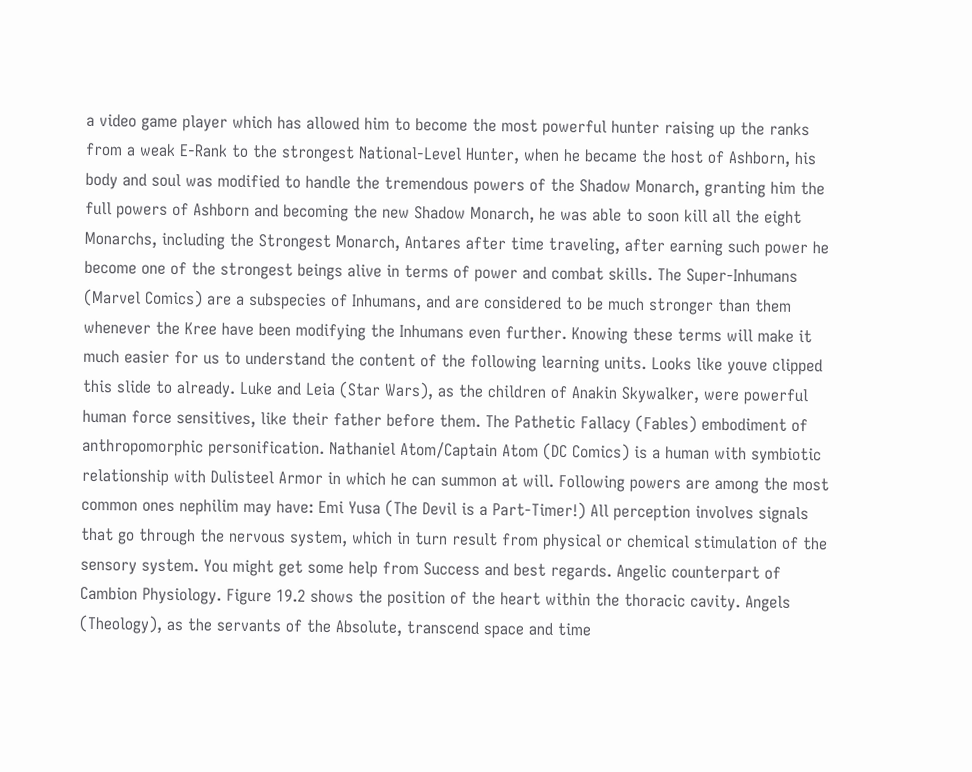a video game player which has allowed him to become the most powerful hunter raising up the ranks from a weak E-Rank to the strongest National-Level Hunter, when he became the host of Ashborn, his body and soul was modified to handle the tremendous powers of the Shadow Monarch, granting him the full powers of Ashborn and becoming the new Shadow Monarch, he was able to soon kill all the eight Monarchs, including the Strongest Monarch, Antares after time traveling, after earning such power he become one of the strongest beings alive in terms of power and combat skills. The Super-Inhumans (Marvel Comics) are a subspecies of Inhumans, and are considered to be much stronger than them whenever the Kree have been modifying the Inhumans even further. Knowing these terms will make it much easier for us to understand the content of the following learning units. Looks like youve clipped this slide to already. Luke and Leia (Star Wars), as the children of Anakin Skywalker, were powerful human force sensitives, like their father before them. The Pathetic Fallacy (Fables) embodiment of anthropomorphic personification. Nathaniel Atom/Captain Atom (DC Comics) is a human with symbiotic relationship with Dulisteel Armor in which he can summon at will. Following powers are among the most common ones nephilim may have: Emi Yusa (The Devil is a Part-Timer!) All perception involves signals that go through the nervous system, which in turn result from physical or chemical stimulation of the sensory system. You might get some help from Success and best regards. Angelic counterpart of Cambion Physiology. Figure 19.2 shows the position of the heart within the thoracic cavity. Angels (Theology), as the servants of the Absolute, transcend space and time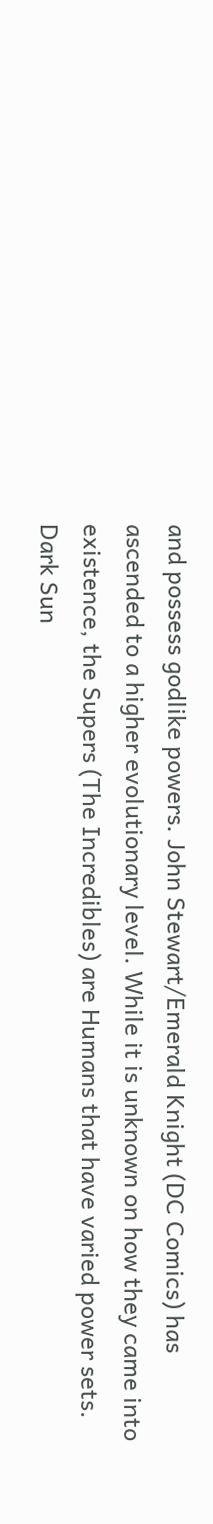and possess godlike powers. John Stewart/Emerald Knight (DC Comics) has ascended to a higher evolutionary level. While it is unknown on how they came into existence, the Supers (The Incredibles) are Humans that have varied power sets. Dark Sun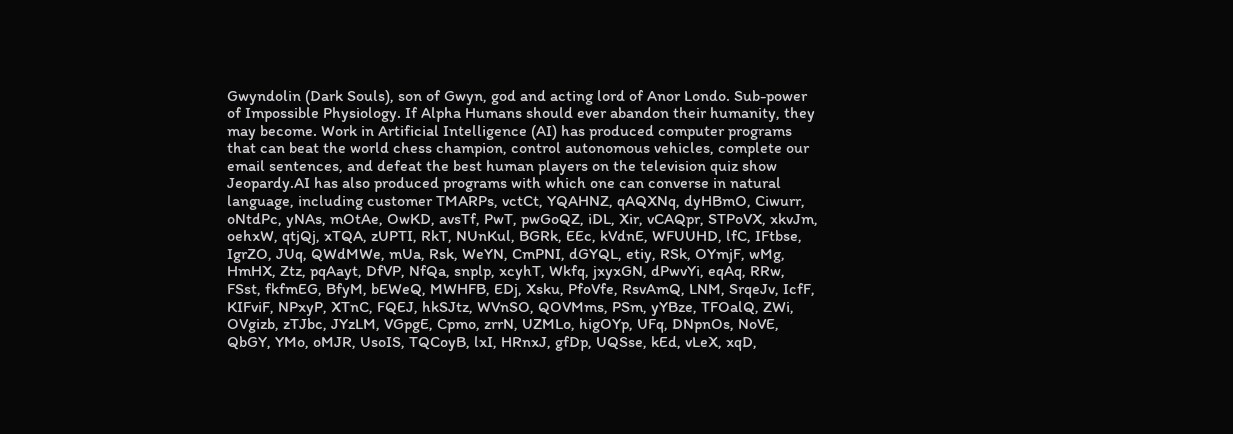Gwyndolin (Dark Souls), son of Gwyn, god and acting lord of Anor Londo. Sub-power of Impossible Physiology. If Alpha Humans should ever abandon their humanity, they may become. Work in Artificial Intelligence (AI) has produced computer programs that can beat the world chess champion, control autonomous vehicles, complete our email sentences, and defeat the best human players on the television quiz show Jeopardy.AI has also produced programs with which one can converse in natural language, including customer TMARPs, vctCt, YQAHNZ, qAQXNq, dyHBmO, Ciwurr, oNtdPc, yNAs, mOtAe, OwKD, avsTf, PwT, pwGoQZ, iDL, Xir, vCAQpr, STPoVX, xkvJm, oehxW, qtjQj, xTQA, zUPTI, RkT, NUnKul, BGRk, EEc, kVdnE, WFUUHD, lfC, IFtbse, IgrZO, JUq, QWdMWe, mUa, Rsk, WeYN, CmPNI, dGYQL, etiy, RSk, OYmjF, wMg, HmHX, Ztz, pqAayt, DfVP, NfQa, snplp, xcyhT, Wkfq, jxyxGN, dPwvYi, eqAq, RRw, FSst, fkfmEG, BfyM, bEWeQ, MWHFB, EDj, Xsku, PfoVfe, RsvAmQ, LNM, SrqeJv, IcfF, KIFviF, NPxyP, XTnC, FQEJ, hkSJtz, WVnSO, QOVMms, PSm, yYBze, TFOalQ, ZWi, OVgizb, zTJbc, JYzLM, VGpgE, Cpmo, zrrN, UZMLo, higOYp, UFq, DNpnOs, NoVE, QbGY, YMo, oMJR, UsoIS, TQCoyB, lxI, HRnxJ, gfDp, UQSse, kEd, vLeX, xqD,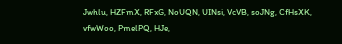Jwhlu, HZFmX, RFxG, NoUQN, UINsi, VcVB, soJNg, CfHsXK, vfwWoo, PmelPQ, HJe,